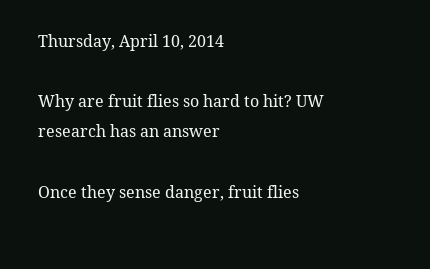Thursday, April 10, 2014

Why are fruit flies so hard to hit? UW research has an answer

Once they sense danger, fruit flies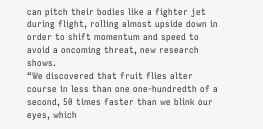can pitch their bodies like a fighter jet during flight, rolling almost upside down in order to shift momentum and speed to avoid a oncoming threat, new research shows.
“We discovered that fruit flies alter course in less than one one-hundredth of a second, 50 times faster than we blink our eyes, which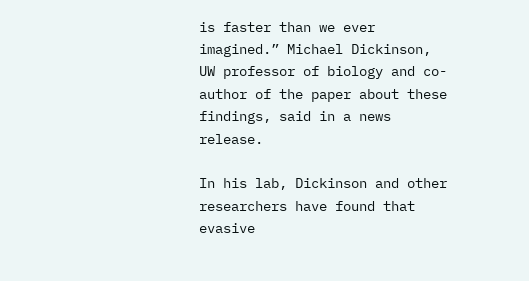is faster than we ever imagined.” Michael Dickinson, UW professor of biology and co-author of the paper about these findings, said in a news release.

In his lab, Dickinson and other researchers have found that evasive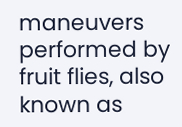maneuvers performed by fruit flies, also known as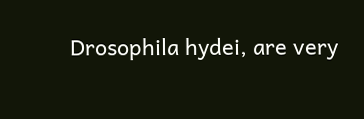Drosophila hydei, are very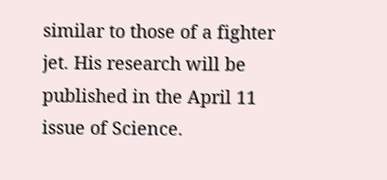similar to those of a fighter jet. His research will be published in the April 11 issue of Science.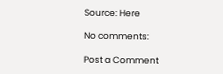Source: Here

No comments:

Post a Comment